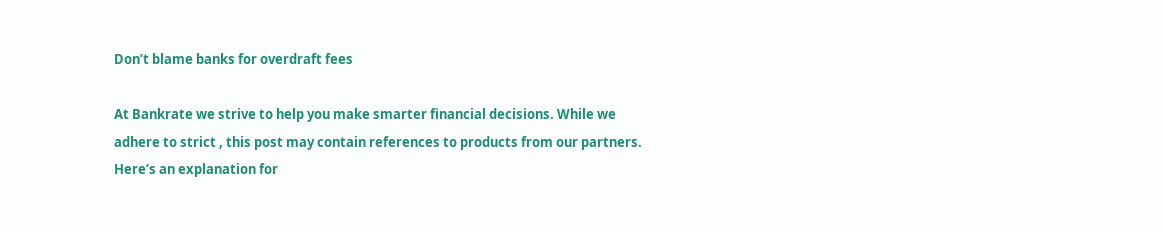Don’t blame banks for overdraft fees

At Bankrate we strive to help you make smarter financial decisions. While we adhere to strict , this post may contain references to products from our partners. Here’s an explanation for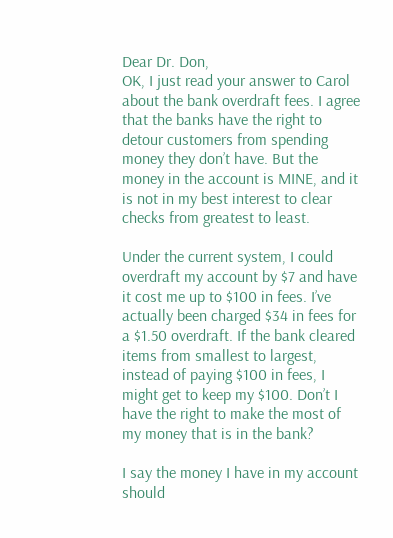Dear Dr. Don,
OK, I just read your answer to Carol about the bank overdraft fees. I agree that the banks have the right to detour customers from spending money they don’t have. But the money in the account is MINE, and it is not in my best interest to clear checks from greatest to least.

Under the current system, I could overdraft my account by $7 and have it cost me up to $100 in fees. I’ve actually been charged $34 in fees for a $1.50 overdraft. If the bank cleared items from smallest to largest, instead of paying $100 in fees, I might get to keep my $100. Don’t I have the right to make the most of my money that is in the bank?

I say the money I have in my account should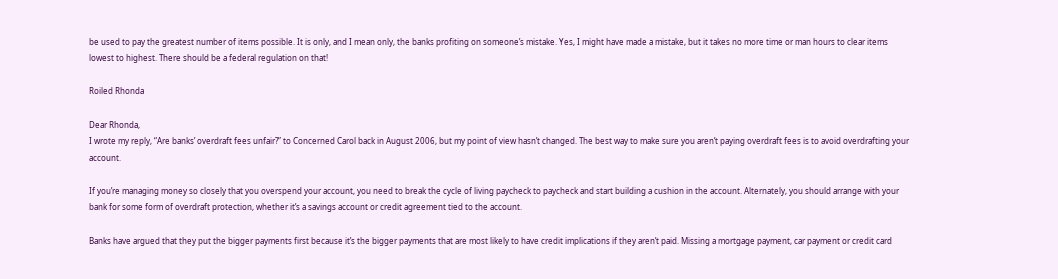be used to pay the greatest number of items possible. It is only, and I mean only, the banks profiting on someone’s mistake. Yes, I might have made a mistake, but it takes no more time or man hours to clear items lowest to highest. There should be a federal regulation on that!

Roiled Rhonda

Dear Rhonda,
I wrote my reply, “Are banks’ overdraft fees unfair?” to Concerned Carol back in August 2006, but my point of view hasn’t changed. The best way to make sure you aren’t paying overdraft fees is to avoid overdrafting your account.

If you’re managing money so closely that you overspend your account, you need to break the cycle of living paycheck to paycheck and start building a cushion in the account. Alternately, you should arrange with your bank for some form of overdraft protection, whether it’s a savings account or credit agreement tied to the account.

Banks have argued that they put the bigger payments first because it’s the bigger payments that are most likely to have credit implications if they aren’t paid. Missing a mortgage payment, car payment or credit card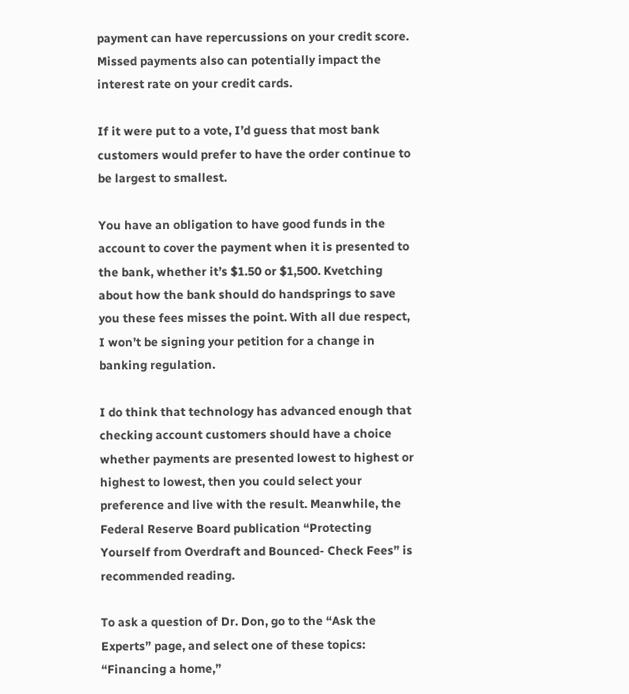payment can have repercussions on your credit score. Missed payments also can potentially impact the interest rate on your credit cards.

If it were put to a vote, I’d guess that most bank customers would prefer to have the order continue to be largest to smallest.

You have an obligation to have good funds in the account to cover the payment when it is presented to the bank, whether it’s $1.50 or $1,500. Kvetching about how the bank should do handsprings to save you these fees misses the point. With all due respect, I won’t be signing your petition for a change in banking regulation.

I do think that technology has advanced enough that checking account customers should have a choice whether payments are presented lowest to highest or highest to lowest, then you could select your preference and live with the result. Meanwhile, the Federal Reserve Board publication “Protecting Yourself from Overdraft and Bounced- Check Fees” is recommended reading.

To ask a question of Dr. Don, go to the “Ask the Experts” page, and select one of these topics: “Financing a home,”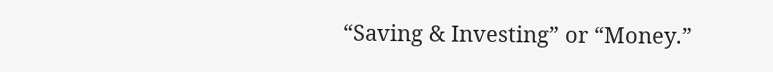“Saving & Investing” or “Money.”